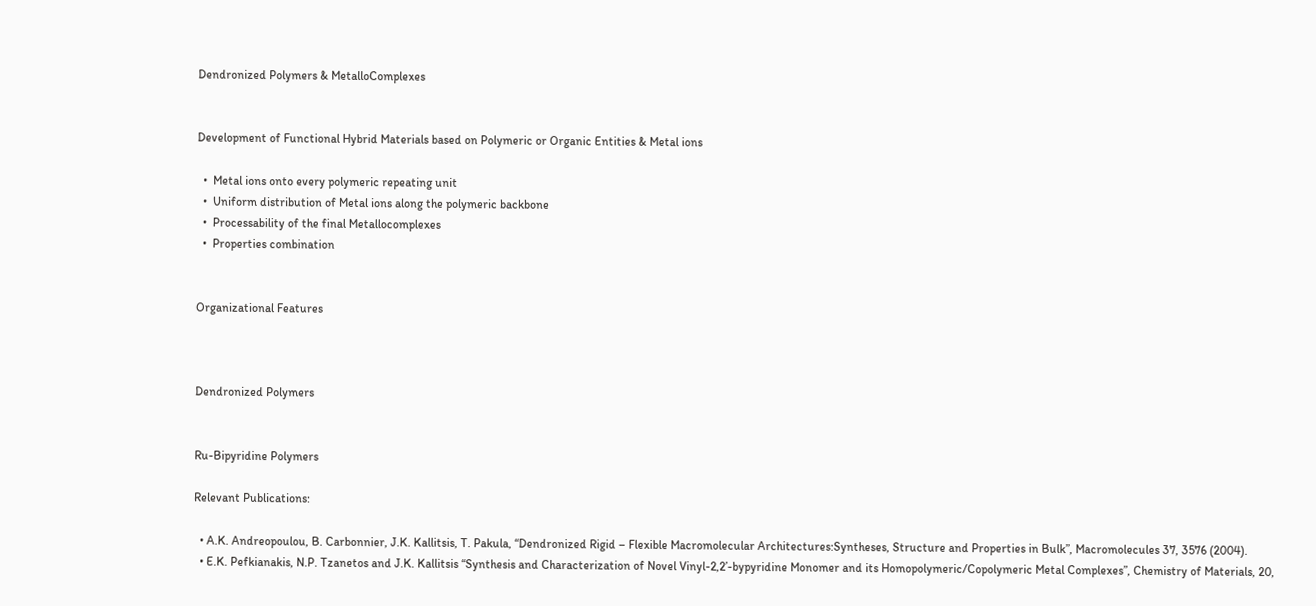Dendronized Polymers & MetalloComplexes


Development of Functional Hybrid Materials based on Polymeric or Organic Entities & Metal ions

  •  Metal ions onto every polymeric repeating unit
  •  Uniform distribution of Metal ions along the polymeric backbone
  •  Processability of the final Metallocomplexes
  •  Properties combination


Organizational Features



Dendronized Polymers


Ru-Bipyridine Polymers

Relevant Publications:

  • A.K. Andreopoulou, B. Carbonnier, J.K. Kallitsis, T. Pakula, “Dendronized Rigid – Flexible Macromolecular Architectures:Syntheses, Structure and Properties in Bulk”, Macromolecules 37, 3576 (2004).
  • E.K. Pefkianakis, N.P. Tzanetos and J.K. Kallitsis “Synthesis and Characterization of Novel Vinyl-2,2’-bypyridine Monomer and its Homopolymeric/Copolymeric Metal Complexes”, Chemistry of Materials, 20,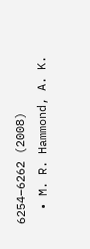6254–6262 (2008)
  • M. R. Hammond, A. K.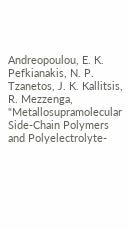Andreopoulou, E. K. Pefkianakis, N. P. Tzanetos, J. K. Kallitsis, R. Mezzenga, “Metallosupramolecular Side-Chain Polymers and Polyelectrolyte-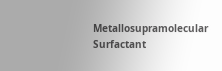Metallosupramolecular Surfactant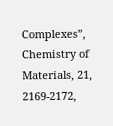Complexes”, Chemistry of Materials, 21, 2169-2172,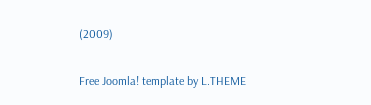(2009)

Free Joomla! template by L.THEME